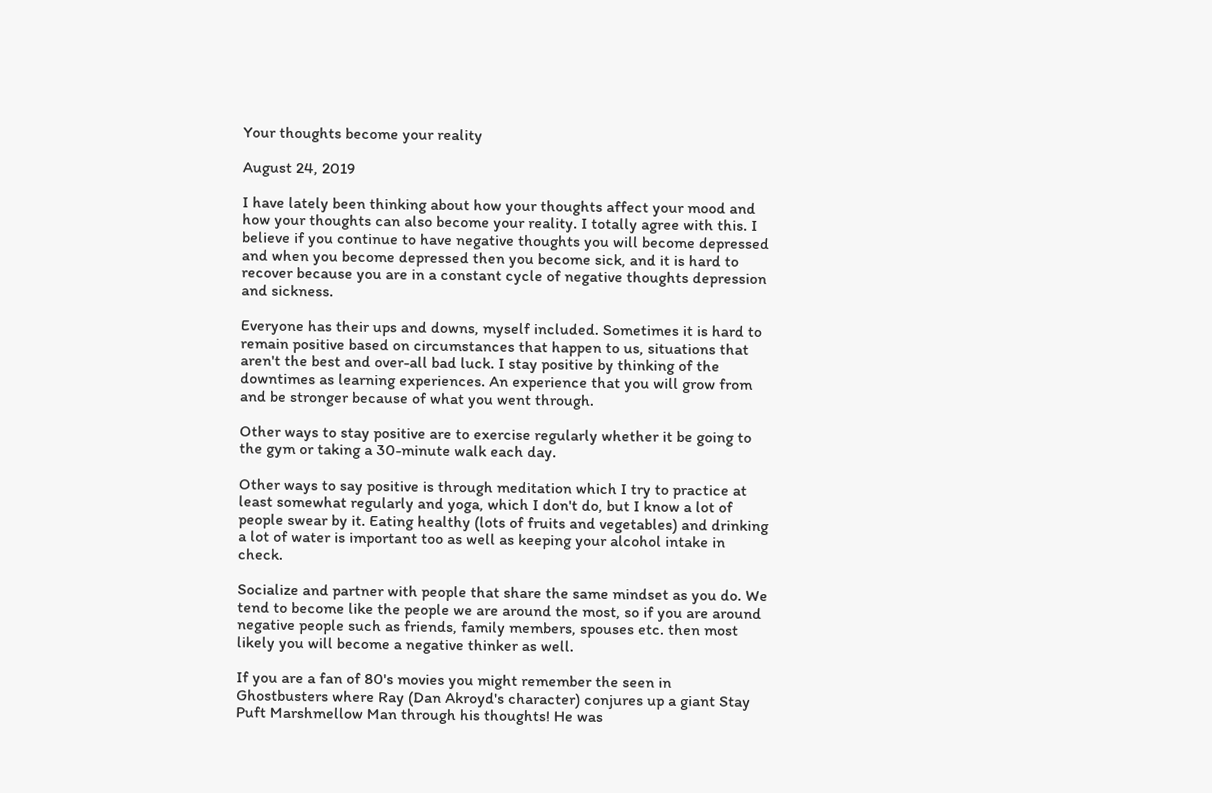Your thoughts become your reality

August 24, 2019

I have lately been thinking about how your thoughts affect your mood and how your thoughts can also become your reality. I totally agree with this. I believe if you continue to have negative thoughts you will become depressed and when you become depressed then you become sick, and it is hard to recover because you are in a constant cycle of negative thoughts depression and sickness.

Everyone has their ups and downs, myself included. Sometimes it is hard to remain positive based on circumstances that happen to us, situations that aren't the best and over-all bad luck. I stay positive by thinking of the downtimes as learning experiences. An experience that you will grow from and be stronger because of what you went through.

Other ways to stay positive are to exercise regularly whether it be going to the gym or taking a 30-minute walk each day.

Other ways to say positive is through meditation which I try to practice at least somewhat regularly and yoga, which I don't do, but I know a lot of people swear by it. Eating healthy (lots of fruits and vegetables) and drinking a lot of water is important too as well as keeping your alcohol intake in check.

Socialize and partner with people that share the same mindset as you do. We tend to become like the people we are around the most, so if you are around negative people such as friends, family members, spouses etc. then most likely you will become a negative thinker as well.

If you are a fan of 80's movies you might remember the seen in Ghostbusters where Ray (Dan Akroyd's character) conjures up a giant Stay Puft Marshmellow Man through his thoughts! He was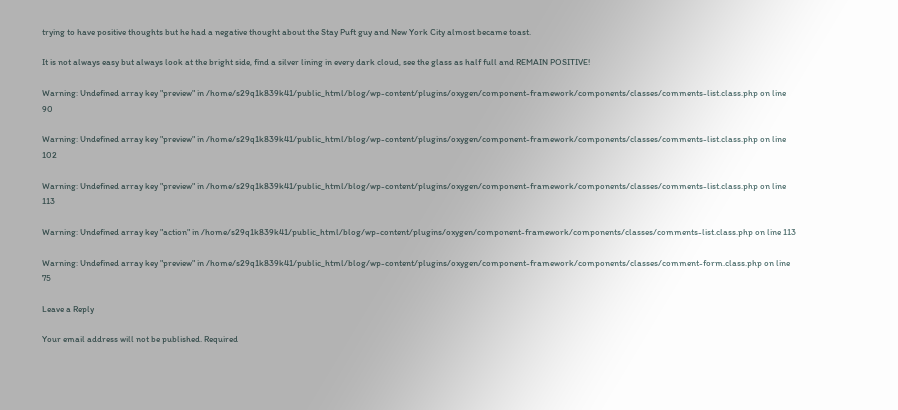trying to have positive thoughts but he had a negative thought about the Stay Puft guy and New York City almost became toast.

It is not always easy but always look at the bright side, find a silver lining in every dark cloud, see the glass as half full and REMAIN POSITIVE!

Warning: Undefined array key "preview" in /home/s29q1k839k41/public_html/blog/wp-content/plugins/oxygen/component-framework/components/classes/comments-list.class.php on line 90

Warning: Undefined array key "preview" in /home/s29q1k839k41/public_html/blog/wp-content/plugins/oxygen/component-framework/components/classes/comments-list.class.php on line 102

Warning: Undefined array key "preview" in /home/s29q1k839k41/public_html/blog/wp-content/plugins/oxygen/component-framework/components/classes/comments-list.class.php on line 113

Warning: Undefined array key "action" in /home/s29q1k839k41/public_html/blog/wp-content/plugins/oxygen/component-framework/components/classes/comments-list.class.php on line 113

Warning: Undefined array key "preview" in /home/s29q1k839k41/public_html/blog/wp-content/plugins/oxygen/component-framework/components/classes/comment-form.class.php on line 75

Leave a Reply

Your email address will not be published. Required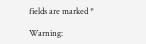fields are marked *

Warning: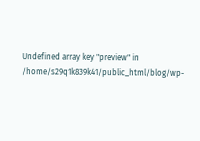Undefined array key "preview" in /home/s29q1k839k41/public_html/blog/wp-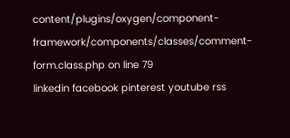content/plugins/oxygen/component-framework/components/classes/comment-form.class.php on line 79
linkedin facebook pinterest youtube rss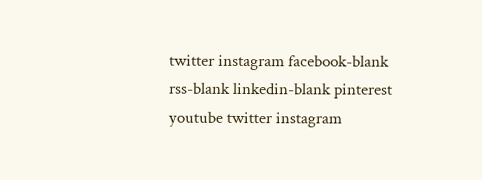twitter instagram facebook-blank rss-blank linkedin-blank pinterest youtube twitter instagram